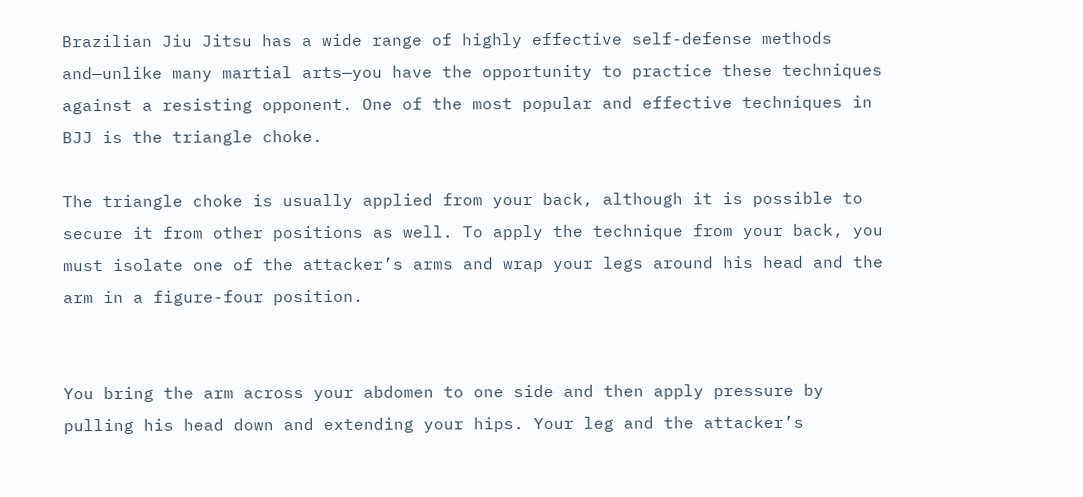Brazilian Jiu Jitsu has a wide range of highly effective self-defense methods and—unlike many martial arts—you have the opportunity to practice these techniques against a resisting opponent. One of the most popular and effective techniques in BJJ is the triangle choke.

The triangle choke is usually applied from your back, although it is possible to secure it from other positions as well. To apply the technique from your back, you must isolate one of the attacker’s arms and wrap your legs around his head and the arm in a figure-four position.


You bring the arm across your abdomen to one side and then apply pressure by pulling his head down and extending your hips. Your leg and the attacker’s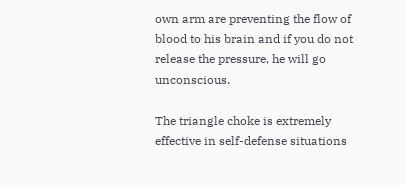own arm are preventing the flow of blood to his brain and if you do not release the pressure, he will go unconscious.

The triangle choke is extremely effective in self-defense situations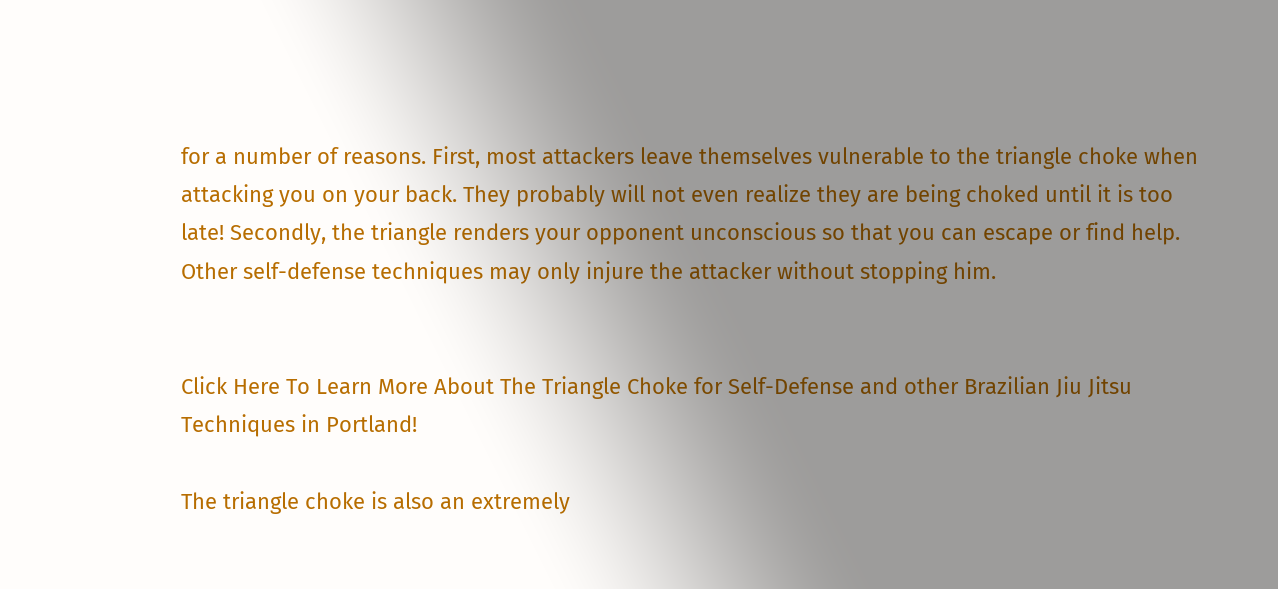for a number of reasons. First, most attackers leave themselves vulnerable to the triangle choke when attacking you on your back. They probably will not even realize they are being choked until it is too late! Secondly, the triangle renders your opponent unconscious so that you can escape or find help. Other self-defense techniques may only injure the attacker without stopping him.


Click Here To Learn More About The Triangle Choke for Self-Defense and other Brazilian Jiu Jitsu Techniques in Portland!

The triangle choke is also an extremely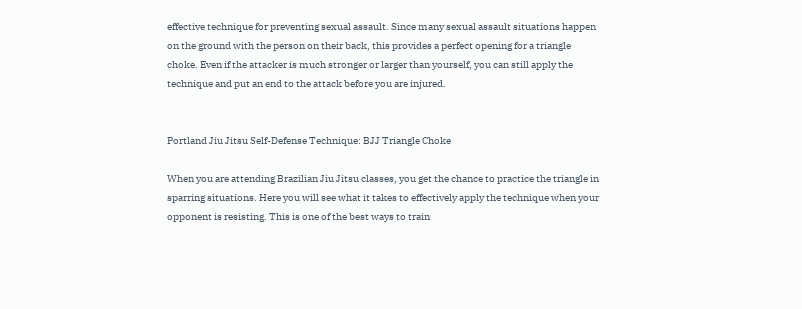effective technique for preventing sexual assault. Since many sexual assault situations happen on the ground with the person on their back, this provides a perfect opening for a triangle choke. Even if the attacker is much stronger or larger than yourself, you can still apply the technique and put an end to the attack before you are injured.


Portland Jiu Jitsu Self-Defense Technique: BJJ Triangle Choke

When you are attending Brazilian Jiu Jitsu classes, you get the chance to practice the triangle in sparring situations. Here you will see what it takes to effectively apply the technique when your opponent is resisting. This is one of the best ways to train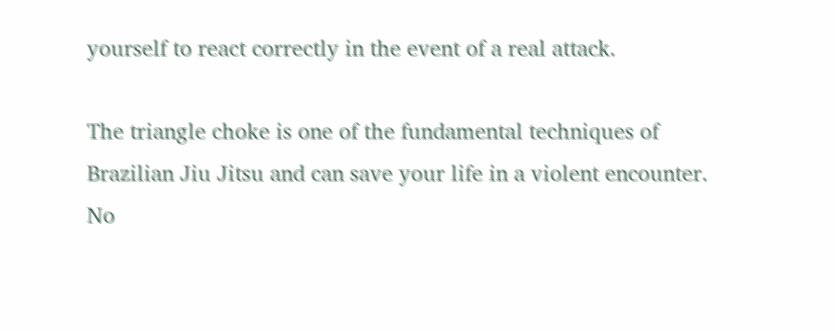yourself to react correctly in the event of a real attack.

The triangle choke is one of the fundamental techniques of Brazilian Jiu Jitsu and can save your life in a violent encounter. No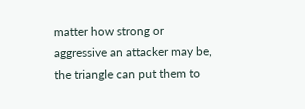matter how strong or aggressive an attacker may be, the triangle can put them to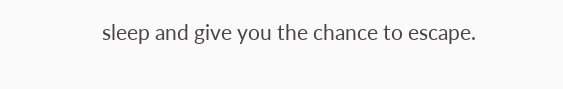sleep and give you the chance to escape.